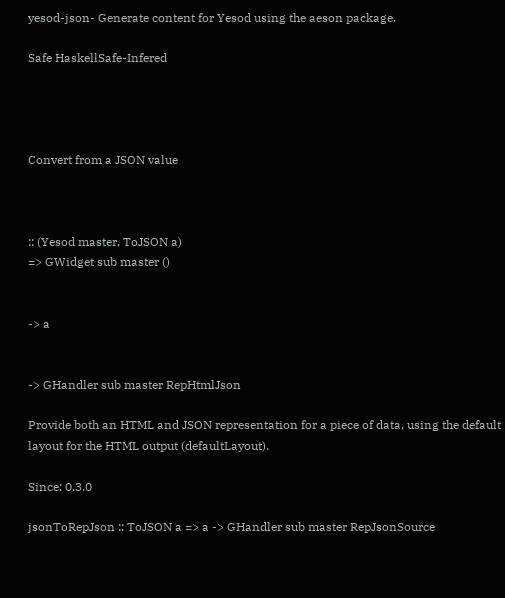yesod-json- Generate content for Yesod using the aeson package.

Safe HaskellSafe-Infered




Convert from a JSON value



:: (Yesod master, ToJSON a)
=> GWidget sub master ()


-> a


-> GHandler sub master RepHtmlJson

Provide both an HTML and JSON representation for a piece of data, using the default layout for the HTML output (defaultLayout).

Since: 0.3.0

jsonToRepJson :: ToJSON a => a -> GHandler sub master RepJsonSource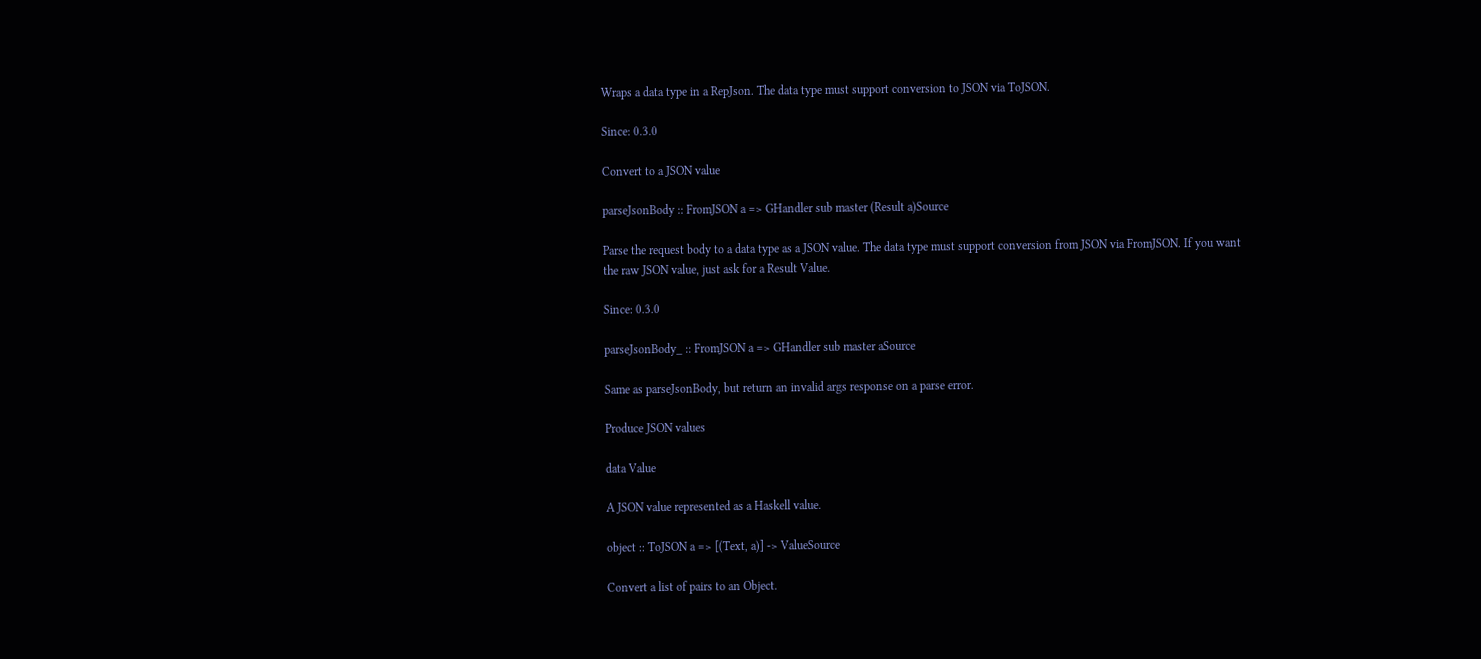Wraps a data type in a RepJson. The data type must support conversion to JSON via ToJSON.

Since: 0.3.0

Convert to a JSON value

parseJsonBody :: FromJSON a => GHandler sub master (Result a)Source

Parse the request body to a data type as a JSON value. The data type must support conversion from JSON via FromJSON. If you want the raw JSON value, just ask for a Result Value.

Since: 0.3.0

parseJsonBody_ :: FromJSON a => GHandler sub master aSource

Same as parseJsonBody, but return an invalid args response on a parse error.

Produce JSON values

data Value

A JSON value represented as a Haskell value.

object :: ToJSON a => [(Text, a)] -> ValueSource

Convert a list of pairs to an Object.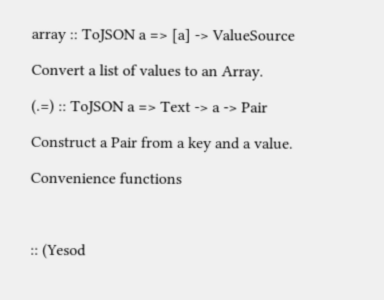array :: ToJSON a => [a] -> ValueSource

Convert a list of values to an Array.

(.=) :: ToJSON a => Text -> a -> Pair

Construct a Pair from a key and a value.

Convenience functions



:: (Yesod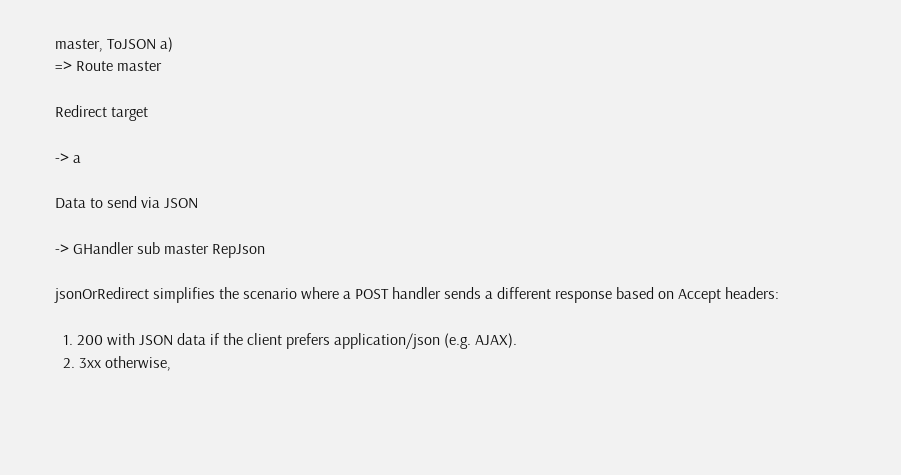master, ToJSON a)
=> Route master

Redirect target

-> a

Data to send via JSON

-> GHandler sub master RepJson

jsonOrRedirect simplifies the scenario where a POST handler sends a different response based on Accept headers:

  1. 200 with JSON data if the client prefers application/json (e.g. AJAX).
  2. 3xx otherwise,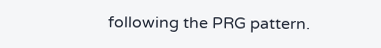following the PRG pattern.